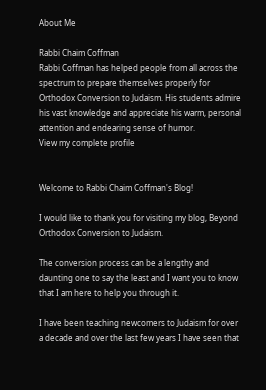About Me

Rabbi Chaim Coffman
Rabbi Coffman has helped people from all across the spectrum to prepare themselves properly for Orthodox Conversion to Judaism. His students admire his vast knowledge and appreciate his warm, personal attention and endearing sense of humor.
View my complete profile


Welcome to Rabbi Chaim Coffman's Blog!

I would like to thank you for visiting my blog, Beyond Orthodox Conversion to Judaism.

The conversion process can be a lengthy and daunting one to say the least and I want you to know that I am here to help you through it.

I have been teaching newcomers to Judaism for over a decade and over the last few years I have seen that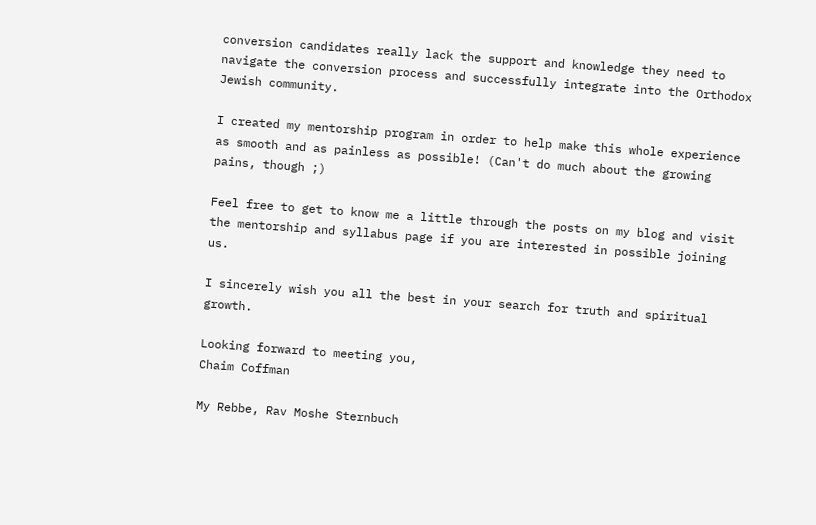conversion candidates really lack the support and knowledge they need to navigate the conversion process and successfully integrate into the Orthodox Jewish community.

I created my mentorship program in order to help make this whole experience as smooth and as painless as possible! (Can't do much about the growing pains, though ;)

Feel free to get to know me a little through the posts on my blog and visit the mentorship and syllabus page if you are interested in possible joining us.

I sincerely wish you all the best in your search for truth and spiritual growth.

Looking forward to meeting you,
Chaim Coffman

My Rebbe, Rav Moshe Sternbuch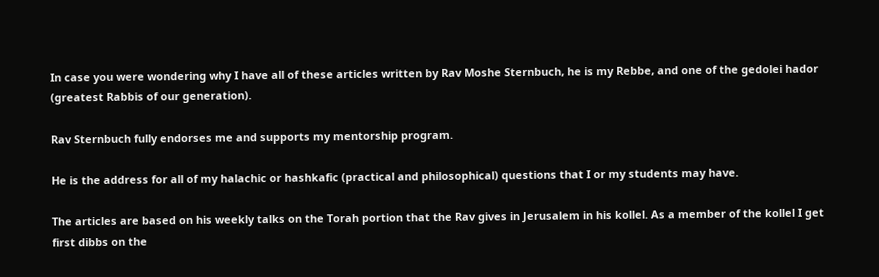In case you were wondering why I have all of these articles written by Rav Moshe Sternbuch, he is my Rebbe, and one of the gedolei hador (greatest Rabbis of our generation).

Rav Sternbuch fully endorses me and supports my mentorship program.

He is the address for all of my halachic or hashkafic (practical and philosophical) questions that I or my students may have.

The articles are based on his weekly talks on the Torah portion that the Rav gives in Jerusalem in his kollel. As a member of the kollel I get first dibbs on the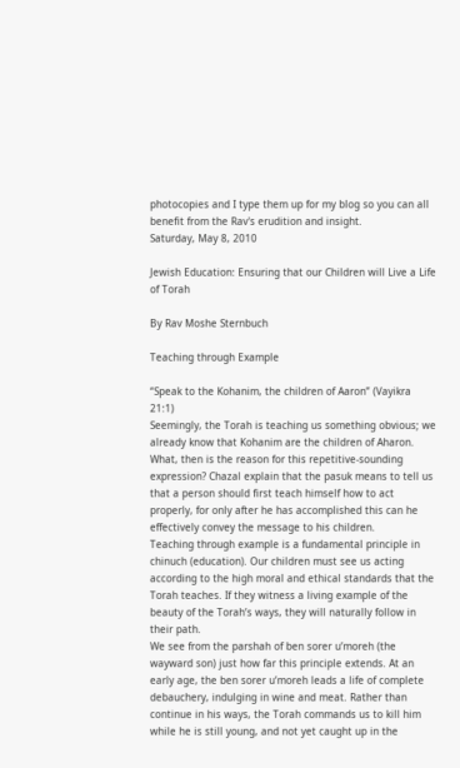photocopies and I type them up for my blog so you can all benefit from the Rav's erudition and insight.
Saturday, May 8, 2010

Jewish Education: Ensuring that our Children will Live a Life of Torah

By Rav Moshe Sternbuch

Teaching through Example

“Speak to the Kohanim, the children of Aaron” (Vayikra 21:1)
Seemingly, the Torah is teaching us something obvious; we already know that Kohanim are the children of Aharon. What, then is the reason for this repetitive-sounding expression? Chazal explain that the pasuk means to tell us that a person should first teach himself how to act properly, for only after he has accomplished this can he effectively convey the message to his children.
Teaching through example is a fundamental principle in chinuch (education). Our children must see us acting according to the high moral and ethical standards that the Torah teaches. If they witness a living example of the beauty of the Torah’s ways, they will naturally follow in their path.
We see from the parshah of ben sorer u’moreh (the wayward son) just how far this principle extends. At an early age, the ben sorer u’moreh leads a life of complete debauchery, indulging in wine and meat. Rather than continue in his ways, the Torah commands us to kill him while he is still young, and not yet caught up in the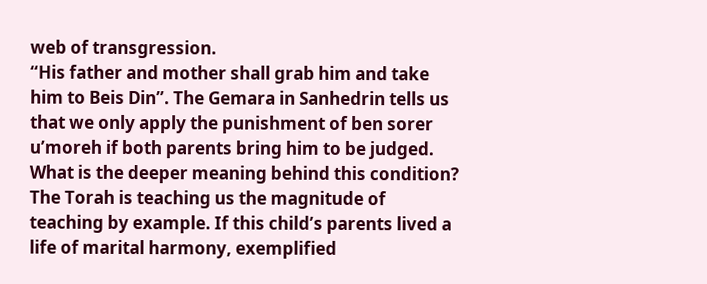web of transgression.
“His father and mother shall grab him and take him to Beis Din”. The Gemara in Sanhedrin tells us that we only apply the punishment of ben sorer u’moreh if both parents bring him to be judged. What is the deeper meaning behind this condition?
The Torah is teaching us the magnitude of teaching by example. If this child’s parents lived a life of marital harmony, exemplified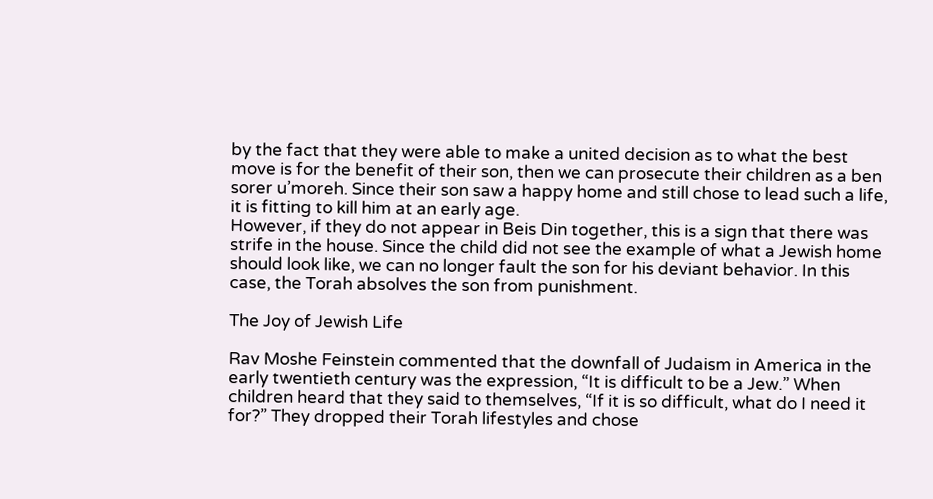by the fact that they were able to make a united decision as to what the best move is for the benefit of their son, then we can prosecute their children as a ben sorer u’moreh. Since their son saw a happy home and still chose to lead such a life, it is fitting to kill him at an early age.
However, if they do not appear in Beis Din together, this is a sign that there was strife in the house. Since the child did not see the example of what a Jewish home should look like, we can no longer fault the son for his deviant behavior. In this case, the Torah absolves the son from punishment.

The Joy of Jewish Life

Rav Moshe Feinstein commented that the downfall of Judaism in America in the early twentieth century was the expression, “It is difficult to be a Jew.” When children heard that they said to themselves, “If it is so difficult, what do I need it for?” They dropped their Torah lifestyles and chose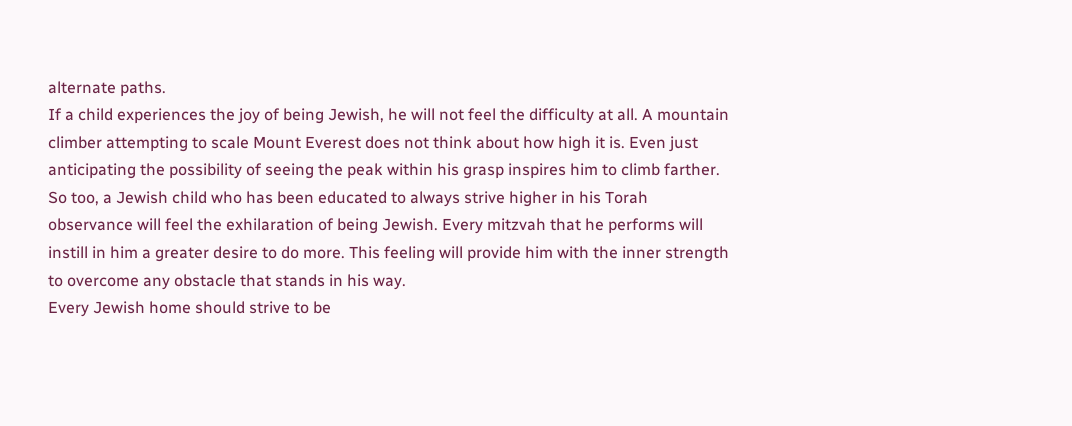alternate paths.
If a child experiences the joy of being Jewish, he will not feel the difficulty at all. A mountain climber attempting to scale Mount Everest does not think about how high it is. Even just anticipating the possibility of seeing the peak within his grasp inspires him to climb farther.
So too, a Jewish child who has been educated to always strive higher in his Torah observance will feel the exhilaration of being Jewish. Every mitzvah that he performs will instill in him a greater desire to do more. This feeling will provide him with the inner strength to overcome any obstacle that stands in his way.
Every Jewish home should strive to be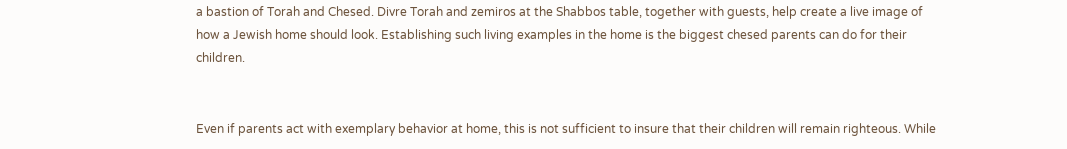a bastion of Torah and Chesed. Divre Torah and zemiros at the Shabbos table, together with guests, help create a live image of how a Jewish home should look. Establishing such living examples in the home is the biggest chesed parents can do for their children.


Even if parents act with exemplary behavior at home, this is not sufficient to insure that their children will remain righteous. While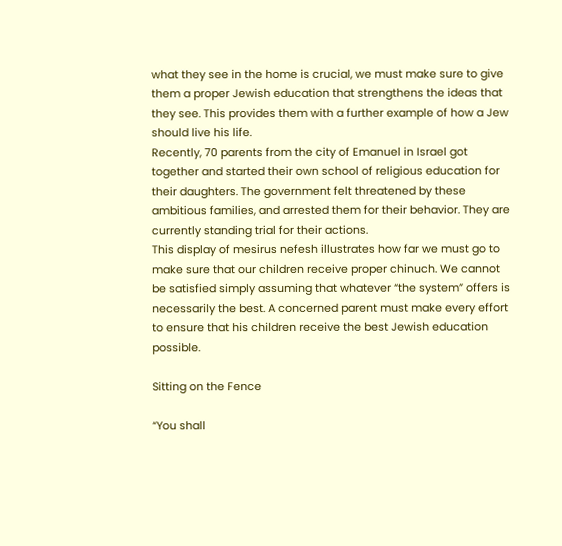what they see in the home is crucial, we must make sure to give them a proper Jewish education that strengthens the ideas that they see. This provides them with a further example of how a Jew should live his life.
Recently, 70 parents from the city of Emanuel in Israel got together and started their own school of religious education for their daughters. The government felt threatened by these ambitious families, and arrested them for their behavior. They are currently standing trial for their actions.
This display of mesirus nefesh illustrates how far we must go to make sure that our children receive proper chinuch. We cannot be satisfied simply assuming that whatever “the system” offers is necessarily the best. A concerned parent must make every effort to ensure that his children receive the best Jewish education possible.

Sitting on the Fence

“You shall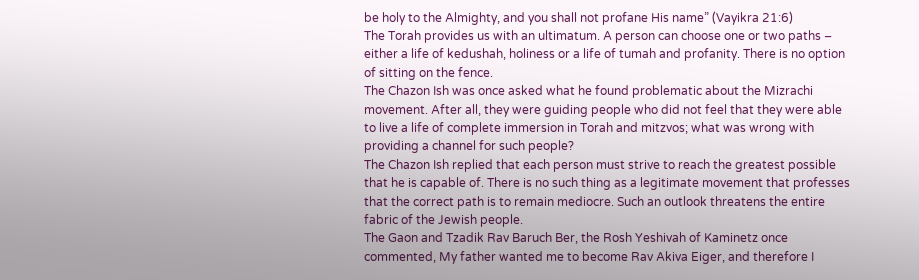be holy to the Almighty, and you shall not profane His name” (Vayikra 21:6)
The Torah provides us with an ultimatum. A person can choose one or two paths – either a life of kedushah, holiness or a life of tumah and profanity. There is no option of sitting on the fence.
The Chazon Ish was once asked what he found problematic about the Mizrachi movement. After all, they were guiding people who did not feel that they were able to live a life of complete immersion in Torah and mitzvos; what was wrong with providing a channel for such people?
The Chazon Ish replied that each person must strive to reach the greatest possible that he is capable of. There is no such thing as a legitimate movement that professes that the correct path is to remain mediocre. Such an outlook threatens the entire fabric of the Jewish people.
The Gaon and Tzadik Rav Baruch Ber, the Rosh Yeshivah of Kaminetz once commented, My father wanted me to become Rav Akiva Eiger, and therefore I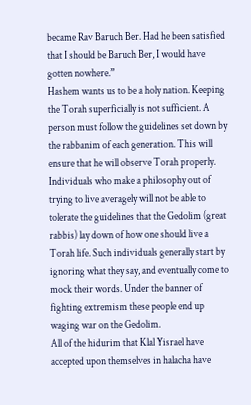became Rav Baruch Ber. Had he been satisfied that I should be Baruch Ber, I would have gotten nowhere.”
Hashem wants us to be a holy nation. Keeping the Torah superficially is not sufficient. A person must follow the guidelines set down by the rabbanim of each generation. This will ensure that he will observe Torah properly.
Individuals who make a philosophy out of trying to live averagely will not be able to tolerate the guidelines that the Gedolim (great rabbis) lay down of how one should live a Torah life. Such individuals generally start by ignoring what they say, and eventually come to mock their words. Under the banner of fighting extremism these people end up waging war on the Gedolim.
All of the hidurim that Klal Yisrael have accepted upon themselves in halacha have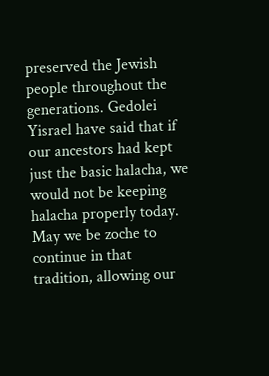preserved the Jewish people throughout the generations. Gedolei Yisrael have said that if our ancestors had kept just the basic halacha, we would not be keeping halacha properly today. May we be zoche to continue in that tradition, allowing our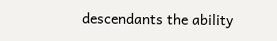descendants the ability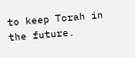to keep Torah in the future.